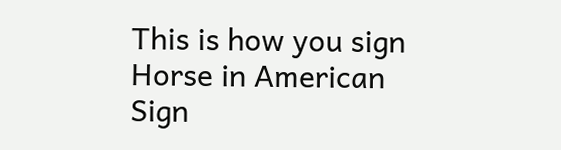This is how you sign Horse in American Sign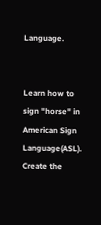Language.


Learn how to sign "horse" in American Sign Language(ASL). Create the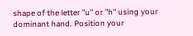shape of the letter "u" or "h" using your dominant hand. Position your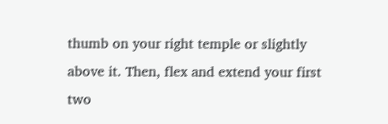thumb on your right temple or slightly above it. Then, flex and extend your first two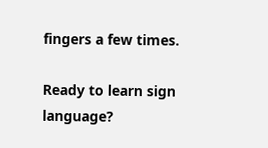fingers a few times.

Ready to learn sign language?